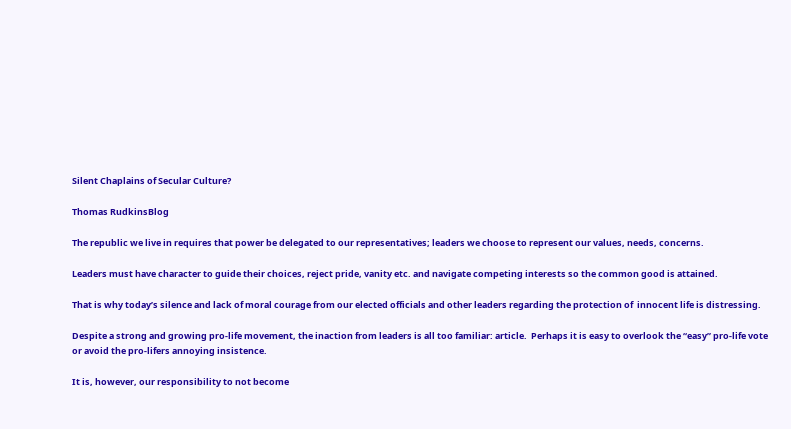Silent Chaplains of Secular Culture?

Thomas RudkinsBlog

The republic we live in requires that power be delegated to our representatives; leaders we choose to represent our values, needs, concerns.

Leaders must have character to guide their choices, reject pride, vanity etc. and navigate competing interests so the common good is attained.

That is why today’s silence and lack of moral courage from our elected officials and other leaders regarding the protection of  innocent life is distressing.

Despite a strong and growing pro-life movement, the inaction from leaders is all too familiar: article.  Perhaps it is easy to overlook the “easy” pro-life vote or avoid the pro-lifers annoying insistence.

It is, however, our responsibility to not become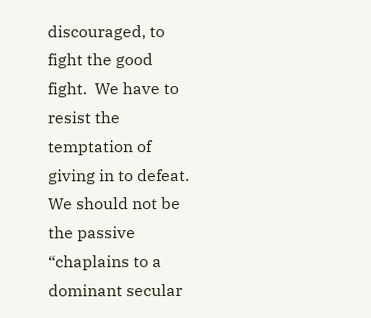discouraged, to fight the good fight.  We have to resist the temptation of giving in to defeat.  We should not be the passive “chaplains to a dominant secular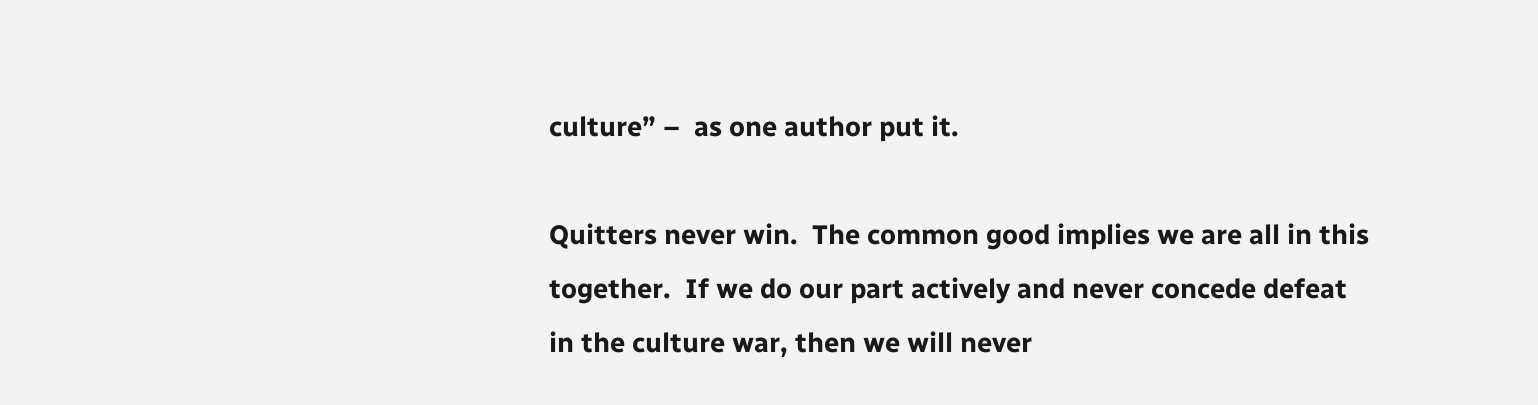culture” –  as one author put it.

Quitters never win.  The common good implies we are all in this together.  If we do our part actively and never concede defeat in the culture war, then we will never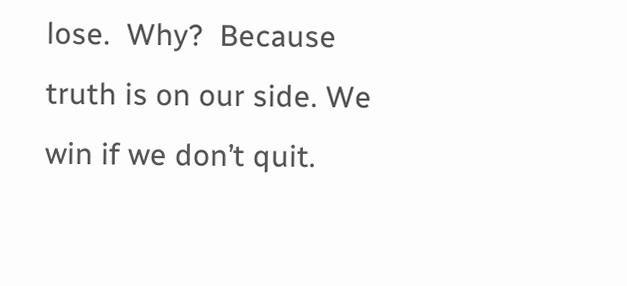lose.  Why?  Because truth is on our side. We win if we don’t quit.